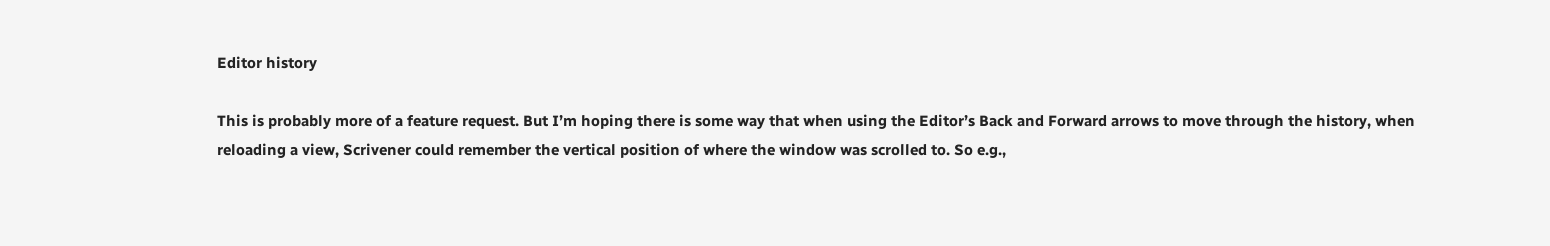Editor history

This is probably more of a feature request. But I’m hoping there is some way that when using the Editor’s Back and Forward arrows to move through the history, when reloading a view, Scrivener could remember the vertical position of where the window was scrolled to. So e.g.,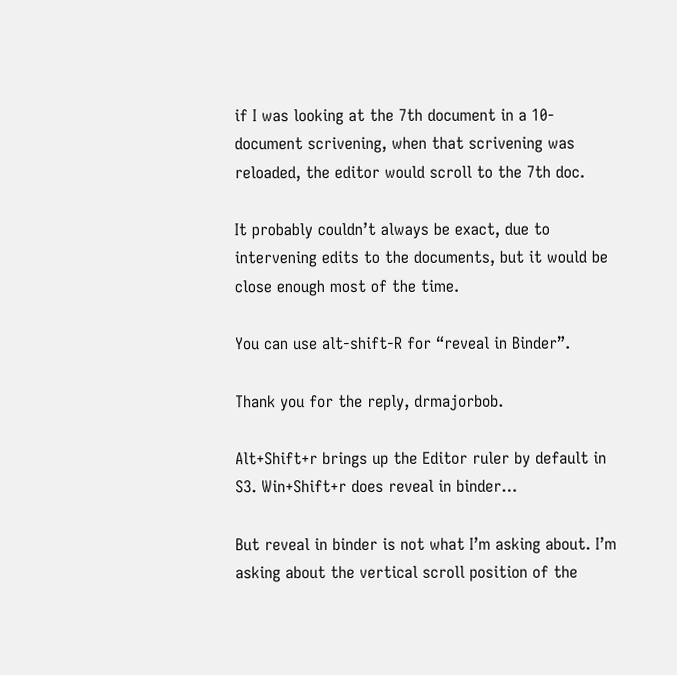if I was looking at the 7th document in a 10-document scrivening, when that scrivening was reloaded, the editor would scroll to the 7th doc.

It probably couldn’t always be exact, due to intervening edits to the documents, but it would be close enough most of the time.

You can use alt-shift-R for “reveal in Binder”.

Thank you for the reply, drmajorbob.

Alt+Shift+r brings up the Editor ruler by default in S3. Win+Shift+r does reveal in binder…

But reveal in binder is not what I’m asking about. I’m asking about the vertical scroll position of the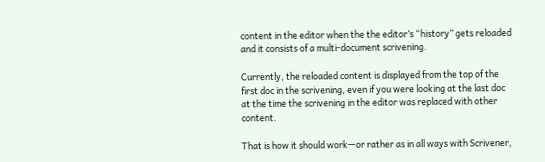content in the editor when the the editor’s “history” gets reloaded and it consists of a multi-document scrivening.

Currently, the reloaded content is displayed from the top of the first doc in the scrivening, even if you were looking at the last doc at the time the scrivening in the editor was replaced with other content.

That is how it should work—or rather as in all ways with Scrivener,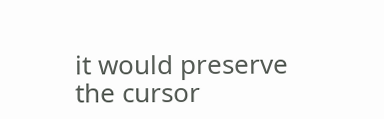it would preserve the cursor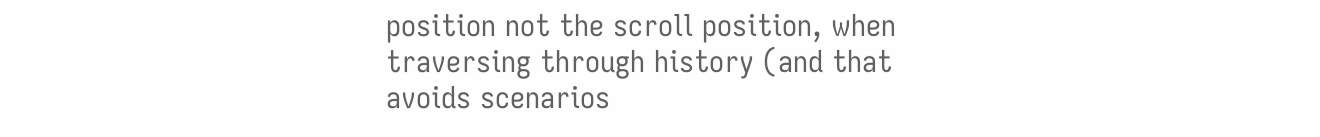position not the scroll position, when traversing through history (and that avoids scenarios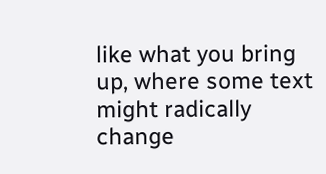like what you bring up, where some text might radically change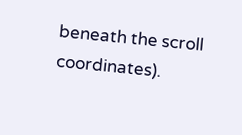beneath the scroll coordinates).